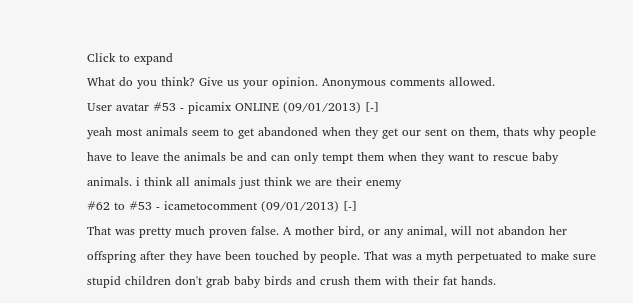Click to expand
What do you think? Give us your opinion. Anonymous comments allowed.
User avatar #53 - picamix ONLINE (09/01/2013) [-]
yeah most animals seem to get abandoned when they get our sent on them, thats why people have to leave the animals be and can only tempt them when they want to rescue baby animals. i think all animals just think we are their enemy
#62 to #53 - icametocomment (09/01/2013) [-]
That was pretty much proven false. A mother bird, or any animal, will not abandon her offspring after they have been touched by people. That was a myth perpetuated to make sure stupid children don't grab baby birds and crush them with their fat hands.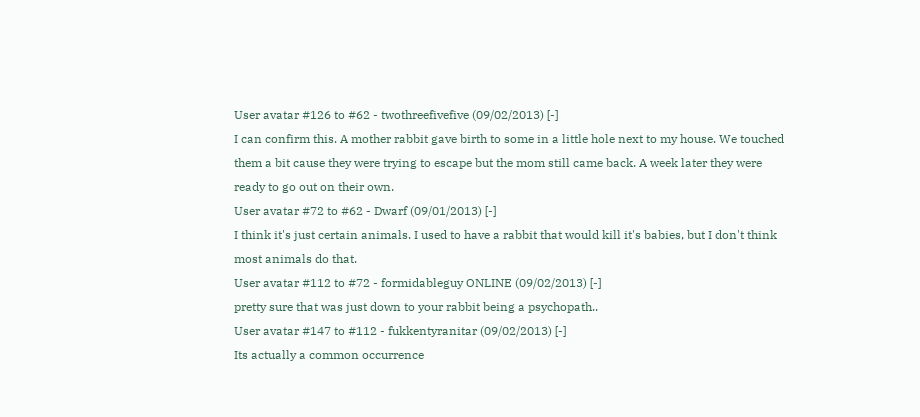User avatar #126 to #62 - twothreefivefive (09/02/2013) [-]
I can confirm this. A mother rabbit gave birth to some in a little hole next to my house. We touched them a bit cause they were trying to escape but the mom still came back. A week later they were ready to go out on their own.
User avatar #72 to #62 - Dwarf (09/01/2013) [-]
I think it's just certain animals. I used to have a rabbit that would kill it's babies, but I don't think most animals do that.
User avatar #112 to #72 - formidableguy ONLINE (09/02/2013) [-]
pretty sure that was just down to your rabbit being a psychopath..
User avatar #147 to #112 - fukkentyranitar (09/02/2013) [-]
Its actually a common occurrence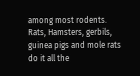among most rodents. Rats, Hamsters, gerbils, guinea pigs and mole rats do it all the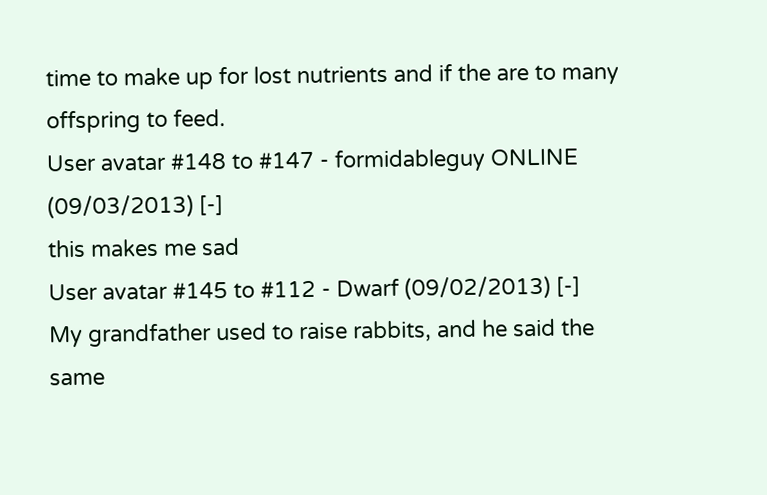time to make up for lost nutrients and if the are to many offspring to feed.
User avatar #148 to #147 - formidableguy ONLINE (09/03/2013) [-]
this makes me sad
User avatar #145 to #112 - Dwarf (09/02/2013) [-]
My grandfather used to raise rabbits, and he said the same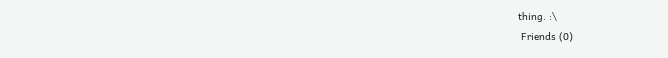thing. :\
 Friends (0)